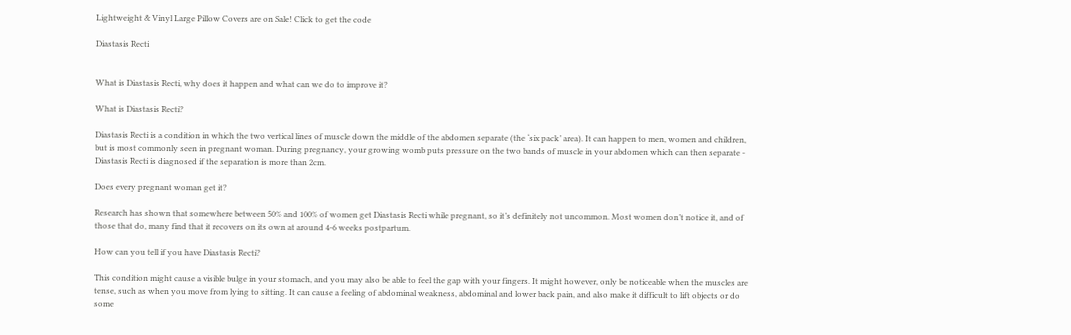Lightweight & Vinyl Large Pillow Covers are on Sale! Click to get the code

Diastasis Recti


What is Diastasis Recti, why does it happen and what can we do to improve it?

What is Diastasis Recti?

Diastasis Recti is a condition in which the two vertical lines of muscle down the middle of the abdomen separate (the ‘six pack’ area). It can happen to men, women and children, but is most commonly seen in pregnant woman. During pregnancy, your growing womb puts pressure on the two bands of muscle in your abdomen which can then separate - Diastasis Recti is diagnosed if the separation is more than 2cm.

Does every pregnant woman get it?

Research has shown that somewhere between 50% and 100% of women get Diastasis Recti while pregnant, so it’s definitely not uncommon. Most women don’t notice it, and of those that do, many find that it recovers on its own at around 4-6 weeks postpartum.

How can you tell if you have Diastasis Recti?

This condition might cause a visible bulge in your stomach, and you may also be able to feel the gap with your fingers. It might however, only be noticeable when the muscles are tense, such as when you move from lying to sitting. It can cause a feeling of abdominal weakness, abdominal and lower back pain, and also make it difficult to lift objects or do some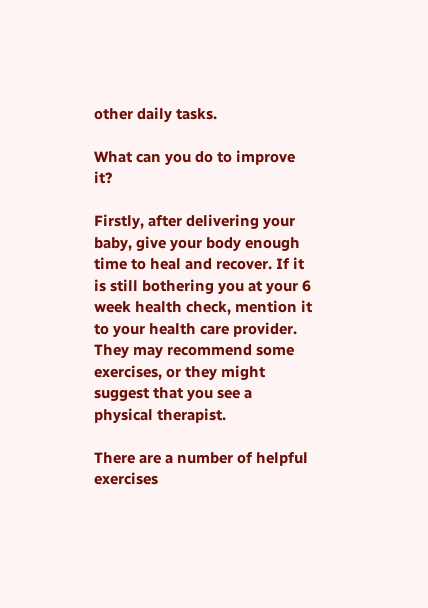other daily tasks.

What can you do to improve it?

Firstly, after delivering your baby, give your body enough time to heal and recover. If it is still bothering you at your 6 week health check, mention it to your health care provider. They may recommend some exercises, or they might suggest that you see a physical therapist.

There are a number of helpful exercises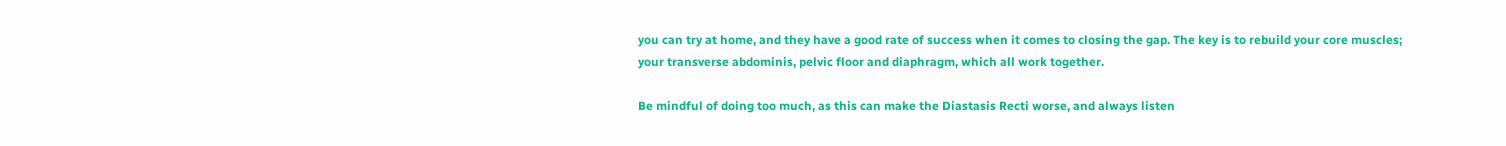you can try at home, and they have a good rate of success when it comes to closing the gap. The key is to rebuild your core muscles; your transverse abdominis, pelvic floor and diaphragm, which all work together.

Be mindful of doing too much, as this can make the Diastasis Recti worse, and always listen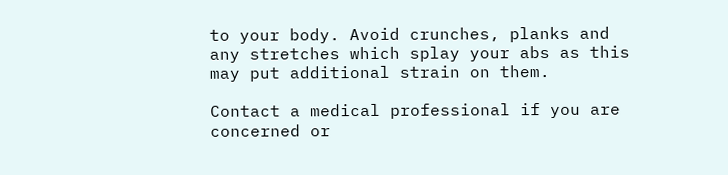to your body. Avoid crunches, planks and any stretches which splay your abs as this may put additional strain on them.

Contact a medical professional if you are concerned or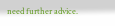need further advice.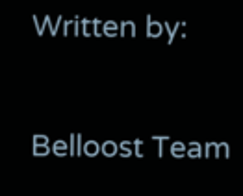Written by:

Belloost Team